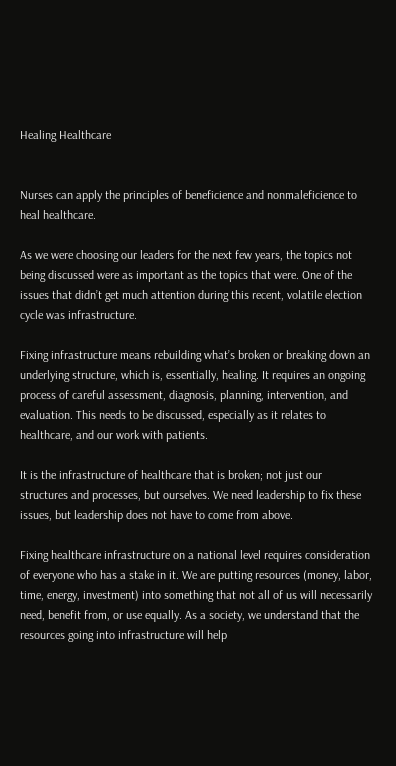Healing Healthcare


Nurses can apply the principles of beneficience and nonmaleficience to heal healthcare.

As we were choosing our leaders for the next few years, the topics not being discussed were as important as the topics that were. One of the issues that didn’t get much attention during this recent, volatile election cycle was infrastructure.

Fixing infrastructure means rebuilding what’s broken or breaking down an underlying structure, which is, essentially, healing. It requires an ongoing process of careful assessment, diagnosis, planning, intervention, and evaluation. This needs to be discussed, especially as it relates to healthcare, and our work with patients.

It is the infrastructure of healthcare that is broken; not just our structures and processes, but ourselves. We need leadership to fix these issues, but leadership does not have to come from above.

Fixing healthcare infrastructure on a national level requires consideration of everyone who has a stake in it. We are putting resources (money, labor, time, energy, investment) into something that not all of us will necessarily need, benefit from, or use equally. As a society, we understand that the resources going into infrastructure will help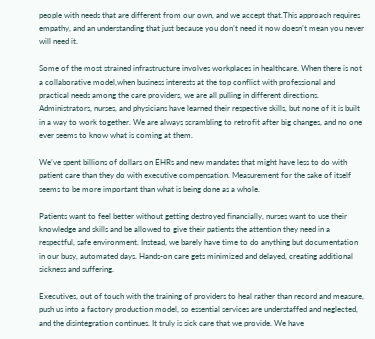people with needs that are different from our own, and we accept that.This approach requires empathy, and an understanding that just because you don’t need it now doesn’t mean you never will need it.

Some of the most strained infrastructure involves workplaces in healthcare. When there is not a collaborative model,when business interests at the top conflict with professional and practical needs among the care providers, we are all pulling in different directions. Administrators, nurses, and physicians have learned their respective skills, but none of it is built in a way to work together. We are always scrambling to retrofit after big changes, and no one ever seems to know what is coming at them.

We’ve spent billions of dollars on EHRs and new mandates that might have less to do with patient care than they do with executive compensation. Measurement for the sake of itself seems to be more important than what is being done as a whole.

Patients want to feel better without getting destroyed financially, nurses want to use their knowledge and skills and be allowed to give their patients the attention they need in a respectful, safe environment. Instead, we barely have time to do anything but documentation in our busy, automated days. Hands-on care gets minimized and delayed, creating additional sickness and suffering.

Executives, out of touch with the training of providers to heal rather than record and measure, push us into a factory production model, so essential services are understaffed and neglected, and the disintegration continues. It truly is sick care that we provide. We have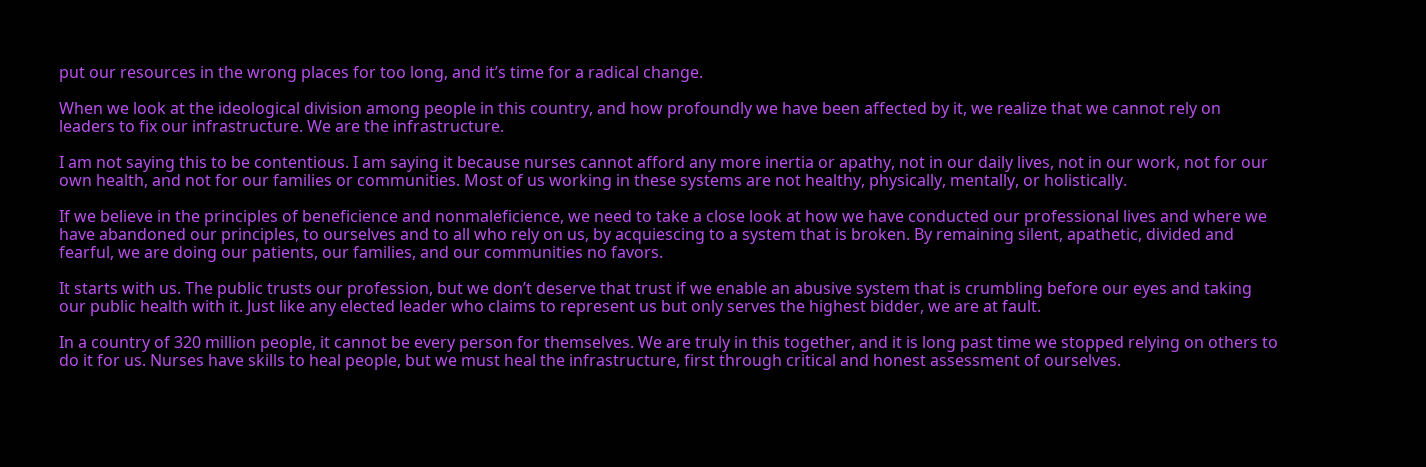put our resources in the wrong places for too long, and it’s time for a radical change.

When we look at the ideological division among people in this country, and how profoundly we have been affected by it, we realize that we cannot rely on leaders to fix our infrastructure. We are the infrastructure.

I am not saying this to be contentious. I am saying it because nurses cannot afford any more inertia or apathy, not in our daily lives, not in our work, not for our own health, and not for our families or communities. Most of us working in these systems are not healthy, physically, mentally, or holistically.

If we believe in the principles of beneficience and nonmaleficience, we need to take a close look at how we have conducted our professional lives and where we have abandoned our principles, to ourselves and to all who rely on us, by acquiescing to a system that is broken. By remaining silent, apathetic, divided and fearful, we are doing our patients, our families, and our communities no favors.

It starts with us. The public trusts our profession, but we don’t deserve that trust if we enable an abusive system that is crumbling before our eyes and taking our public health with it. Just like any elected leader who claims to represent us but only serves the highest bidder, we are at fault.

In a country of 320 million people, it cannot be every person for themselves. We are truly in this together, and it is long past time we stopped relying on others to do it for us. Nurses have skills to heal people, but we must heal the infrastructure, first through critical and honest assessment of ourselves.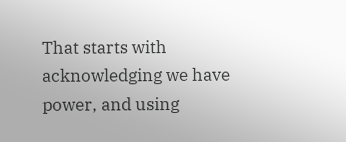That starts with acknowledging we have power, and using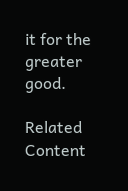it for the greater good.

Related Content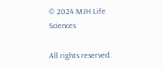© 2024 MJH Life Sciences

All rights reserved.